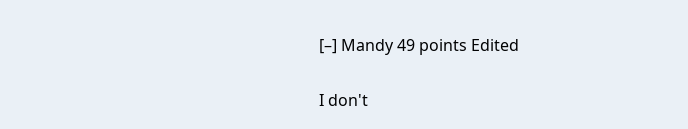[–] Mandy 49 points Edited

I don't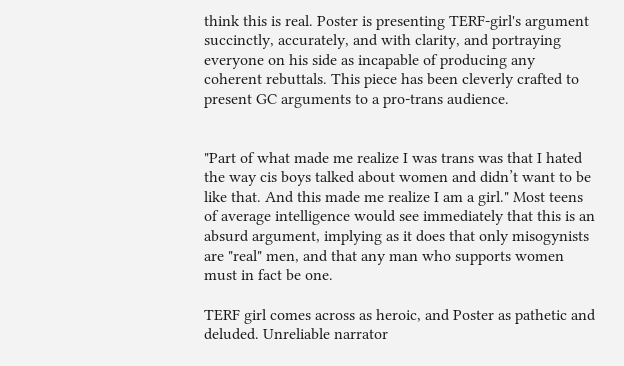think this is real. Poster is presenting TERF-girl's argument succinctly, accurately, and with clarity, and portraying everyone on his side as incapable of producing any coherent rebuttals. This piece has been cleverly crafted to present GC arguments to a pro-trans audience.


"Part of what made me realize I was trans was that I hated the way cis boys talked about women and didn’t want to be like that. And this made me realize I am a girl." Most teens of average intelligence would see immediately that this is an absurd argument, implying as it does that only misogynists are "real" men, and that any man who supports women must in fact be one.

TERF girl comes across as heroic, and Poster as pathetic and deluded. Unreliable narrator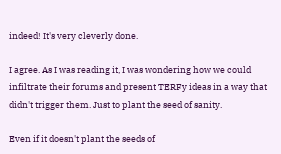indeed! It's very cleverly done.

I agree. As I was reading it, I was wondering how we could infiltrate their forums and present TERFy ideas in a way that didn't trigger them. Just to plant the seed of sanity.

Even if it doesn't plant the seeds of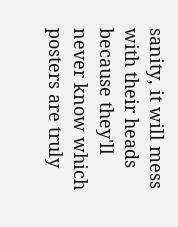sanity, it will mess with their heads because they'll never know which posters are truly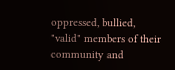oppressed, bullied, "valid" members of their community and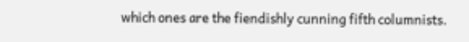which ones are the fiendishly cunning fifth columnists.